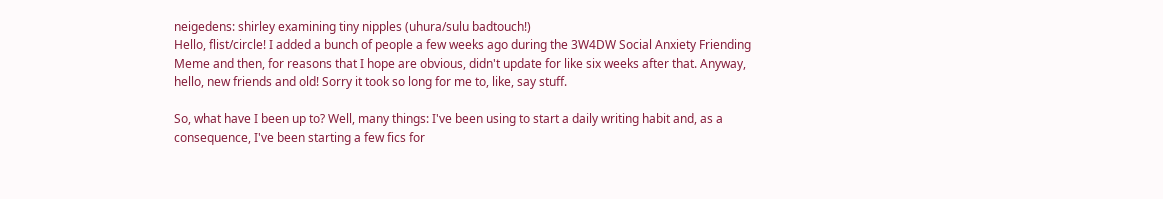neigedens: shirley examining tiny nipples (uhura/sulu badtouch!)
Hello, flist/circle! I added a bunch of people a few weeks ago during the 3W4DW Social Anxiety Friending Meme and then, for reasons that I hope are obvious, didn't update for like six weeks after that. Anyway, hello, new friends and old! Sorry it took so long for me to, like, say stuff.

So, what have I been up to? Well, many things: I've been using to start a daily writing habit and, as a consequence, I've been starting a few fics for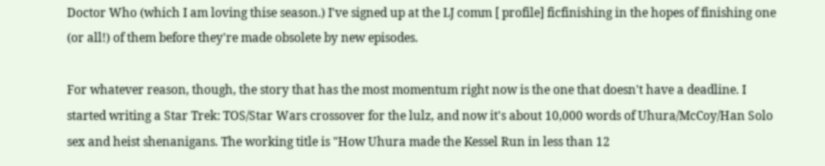Doctor Who (which I am loving thise season.) I've signed up at the LJ comm [ profile] ficfinishing in the hopes of finishing one (or all!) of them before they're made obsolete by new episodes.

For whatever reason, though, the story that has the most momentum right now is the one that doesn't have a deadline. I started writing a Star Trek: TOS/Star Wars crossover for the lulz, and now it's about 10,000 words of Uhura/McCoy/Han Solo sex and heist shenanigans. The working title is "How Uhura made the Kessel Run in less than 12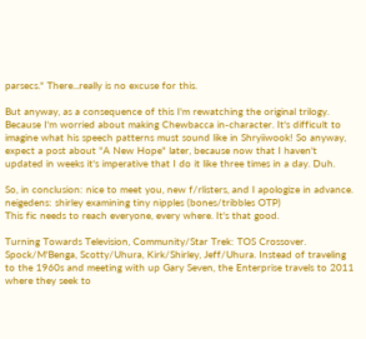parsecs." There...really is no excuse for this.

But anyway, as a consequence of this I'm rewatching the original trilogy. Because I'm worried about making Chewbacca in-character. It's difficult to imagine what his speech patterns must sound like in Shryiiwook! So anyway, expect a post about "A New Hope" later, because now that I haven't updated in weeks it's imperative that I do it like three times in a day. Duh.

So, in conclusion: nice to meet you, new f/rlisters, and I apologize in advance.
neigedens: shirley examining tiny nipples (bones/tribbles OTP)
This fic needs to reach everyone, every where. It's that good.

Turning Towards Television, Community/Star Trek: TOS Crossover. Spock/M'Benga, Scotty/Uhura, Kirk/Shirley, Jeff/Uhura. Instead of traveling to the 1960s and meeting with up Gary Seven, the Enterprise travels to 2011 where they seek to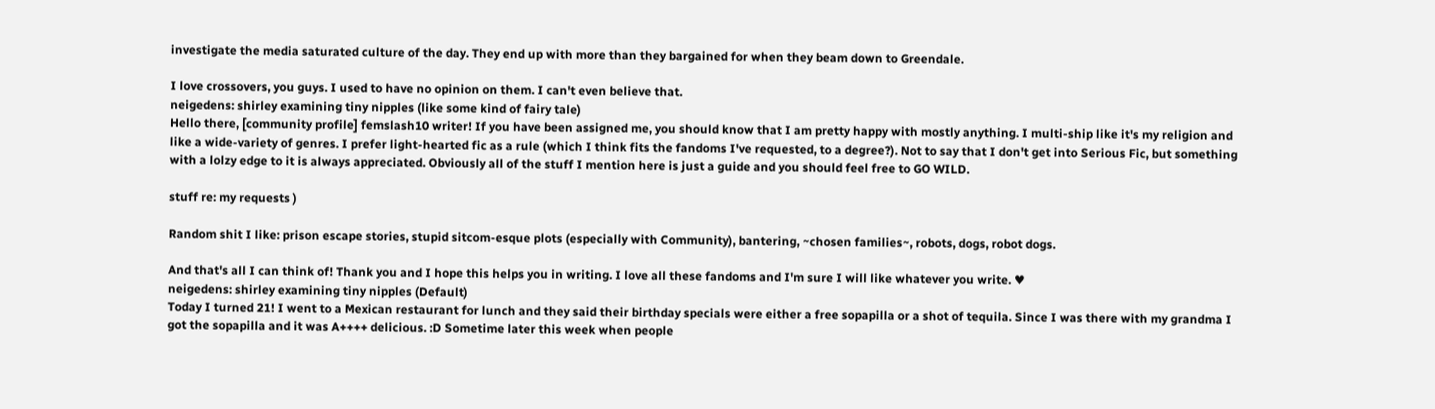investigate the media saturated culture of the day. They end up with more than they bargained for when they beam down to Greendale.

I love crossovers, you guys. I used to have no opinion on them. I can't even believe that.
neigedens: shirley examining tiny nipples (like some kind of fairy tale)
Hello there, [community profile] femslash10 writer! If you have been assigned me, you should know that I am pretty happy with mostly anything. I multi-ship like it's my religion and like a wide-variety of genres. I prefer light-hearted fic as a rule (which I think fits the fandoms I've requested, to a degree?). Not to say that I don't get into Serious Fic, but something with a lolzy edge to it is always appreciated. Obviously all of the stuff I mention here is just a guide and you should feel free to GO WILD.

stuff re: my requests )

Random shit I like: prison escape stories, stupid sitcom-esque plots (especially with Community), bantering, ~chosen families~, robots, dogs, robot dogs.

And that's all I can think of! Thank you and I hope this helps you in writing. I love all these fandoms and I'm sure I will like whatever you write. ♥
neigedens: shirley examining tiny nipples (Default)
Today I turned 21! I went to a Mexican restaurant for lunch and they said their birthday specials were either a free sopapilla or a shot of tequila. Since I was there with my grandma I got the sopapilla and it was A++++ delicious. :D Sometime later this week when people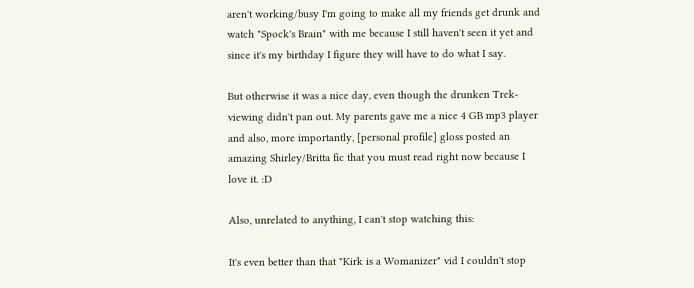aren't working/busy I'm going to make all my friends get drunk and watch "Spock's Brain" with me because I still haven't seen it yet and since it's my birthday I figure they will have to do what I say.

But otherwise it was a nice day, even though the drunken Trek-viewing didn't pan out. My parents gave me a nice 4 GB mp3 player and also, more importantly, [personal profile] gloss posted an amazing Shirley/Britta fic that you must read right now because I love it. :D

Also, unrelated to anything, I can't stop watching this:

It's even better than that "Kirk is a Womanizer" vid I couldn't stop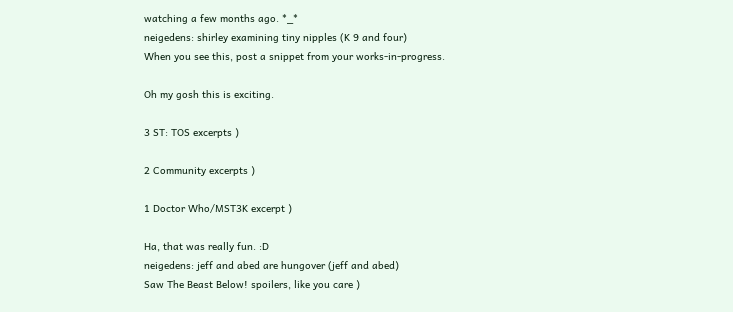watching a few months ago. *_*
neigedens: shirley examining tiny nipples (K 9 and four)
When you see this, post a snippet from your works-in-progress.

Oh my gosh this is exciting.

3 ST: TOS excerpts )

2 Community excerpts )

1 Doctor Who/MST3K excerpt )

Ha, that was really fun. :D
neigedens: jeff and abed are hungover (jeff and abed)
Saw The Beast Below! spoilers, like you care )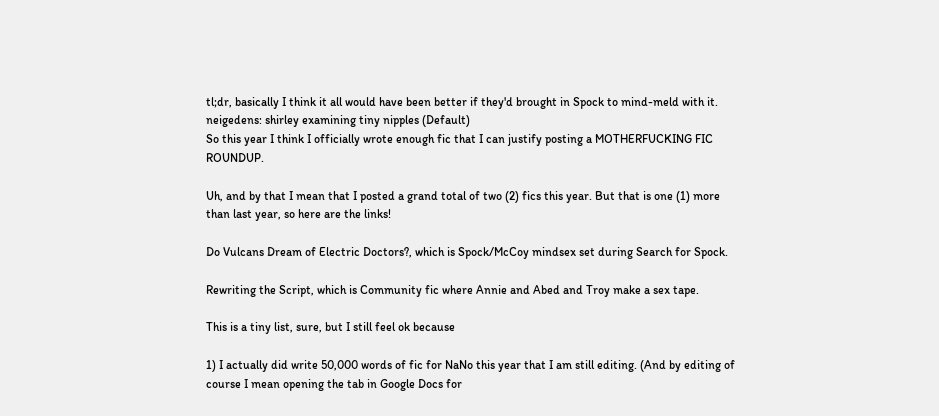tl;dr, basically I think it all would have been better if they'd brought in Spock to mind-meld with it.
neigedens: shirley examining tiny nipples (Default)
So this year I think I officially wrote enough fic that I can justify posting a MOTHERFUCKING FIC ROUNDUP.

Uh, and by that I mean that I posted a grand total of two (2) fics this year. But that is one (1) more than last year, so here are the links!

Do Vulcans Dream of Electric Doctors?, which is Spock/McCoy mindsex set during Search for Spock.

Rewriting the Script, which is Community fic where Annie and Abed and Troy make a sex tape.

This is a tiny list, sure, but I still feel ok because

1) I actually did write 50,000 words of fic for NaNo this year that I am still editing. (And by editing of course I mean opening the tab in Google Docs for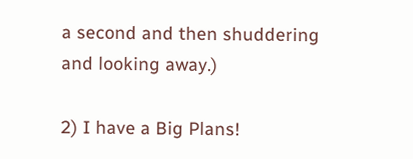a second and then shuddering and looking away.)

2) I have a Big Plans!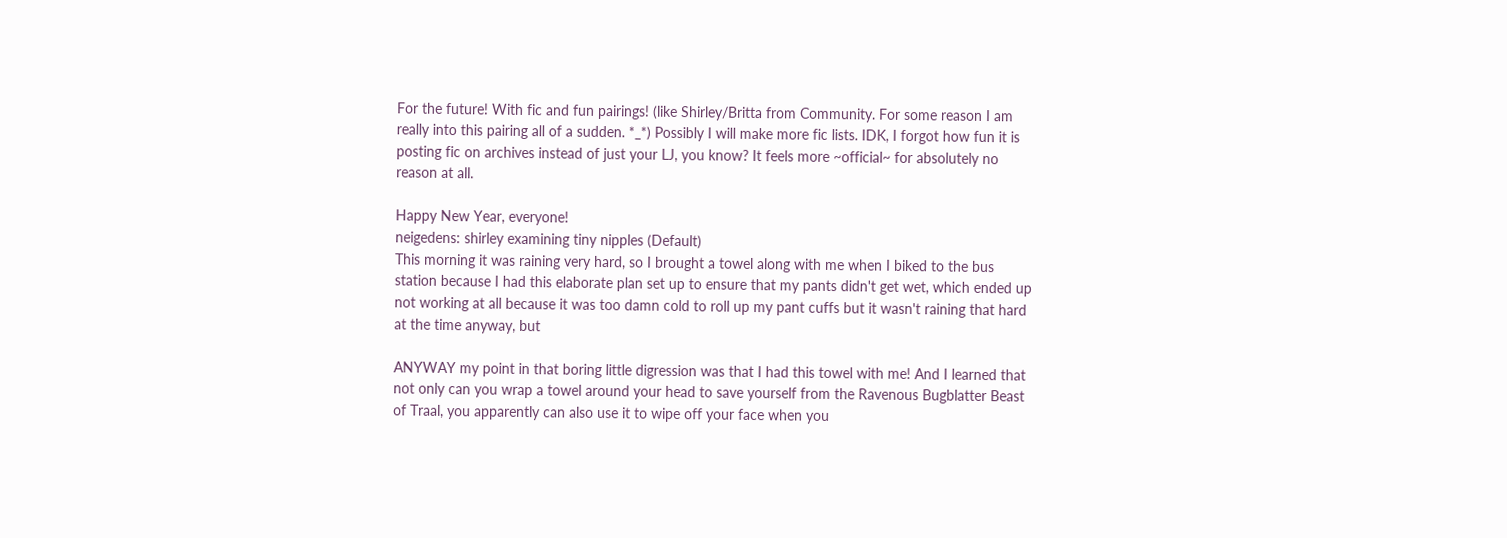For the future! With fic and fun pairings! (like Shirley/Britta from Community. For some reason I am really into this pairing all of a sudden. *_*) Possibly I will make more fic lists. IDK, I forgot how fun it is posting fic on archives instead of just your LJ, you know? It feels more ~official~ for absolutely no reason at all.

Happy New Year, everyone!
neigedens: shirley examining tiny nipples (Default)
This morning it was raining very hard, so I brought a towel along with me when I biked to the bus station because I had this elaborate plan set up to ensure that my pants didn't get wet, which ended up not working at all because it was too damn cold to roll up my pant cuffs but it wasn't raining that hard at the time anyway, but

ANYWAY my point in that boring little digression was that I had this towel with me! And I learned that not only can you wrap a towel around your head to save yourself from the Ravenous Bugblatter Beast of Traal, you apparently can also use it to wipe off your face when you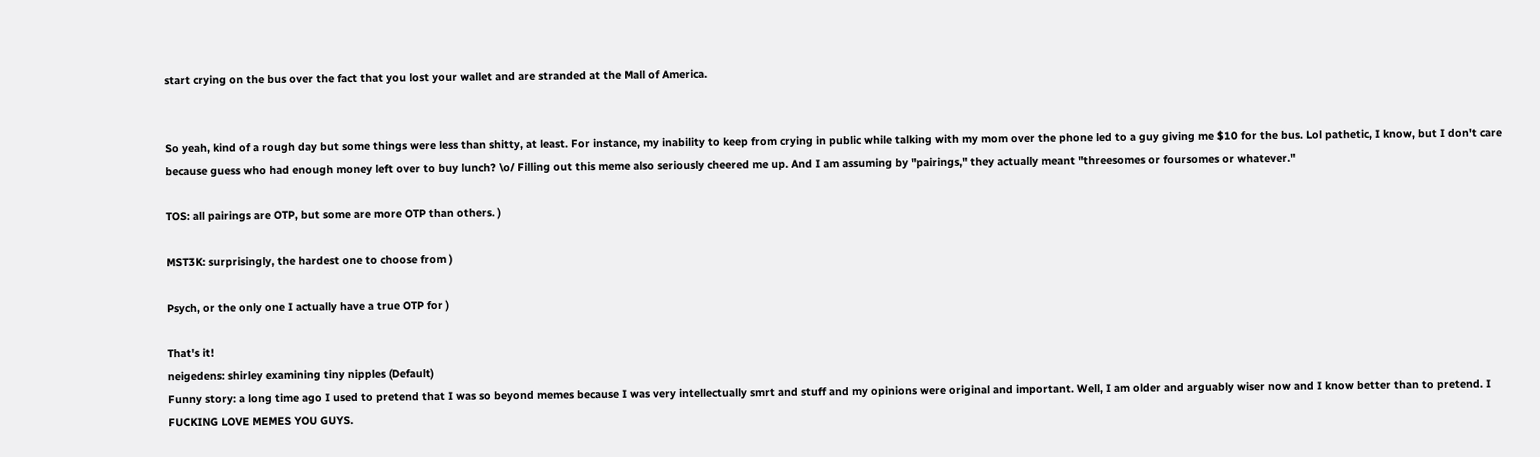start crying on the bus over the fact that you lost your wallet and are stranded at the Mall of America.


So yeah, kind of a rough day but some things were less than shitty, at least. For instance, my inability to keep from crying in public while talking with my mom over the phone led to a guy giving me $10 for the bus. Lol pathetic, I know, but I don't care because guess who had enough money left over to buy lunch? \o/ Filling out this meme also seriously cheered me up. And I am assuming by "pairings," they actually meant "threesomes or foursomes or whatever."

TOS: all pairings are OTP, but some are more OTP than others. )

MST3K: surprisingly, the hardest one to choose from )

Psych, or the only one I actually have a true OTP for )

That's it!
neigedens: shirley examining tiny nipples (Default)
Funny story: a long time ago I used to pretend that I was so beyond memes because I was very intellectually smrt and stuff and my opinions were original and important. Well, I am older and arguably wiser now and I know better than to pretend. I FUCKING LOVE MEMES YOU GUYS.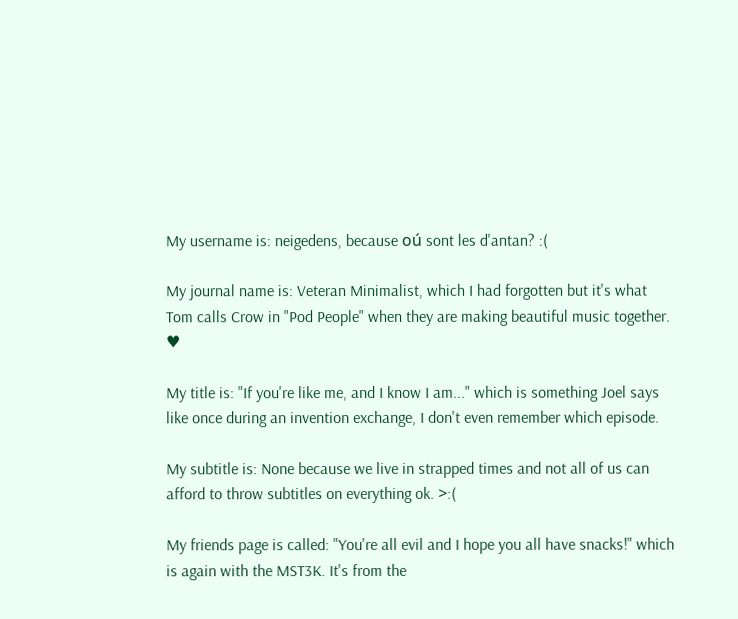My username is: neigedens, because oú sont les d'antan? :(

My journal name is: Veteran Minimalist, which I had forgotten but it's what Tom calls Crow in "Pod People" when they are making beautiful music together. ♥

My title is: "If you're like me, and I know I am..." which is something Joel says like once during an invention exchange, I don't even remember which episode.

My subtitle is: None because we live in strapped times and not all of us can afford to throw subtitles on everything ok. >:(

My friends page is called: "You're all evil and I hope you all have snacks!" which is again with the MST3K. It's from the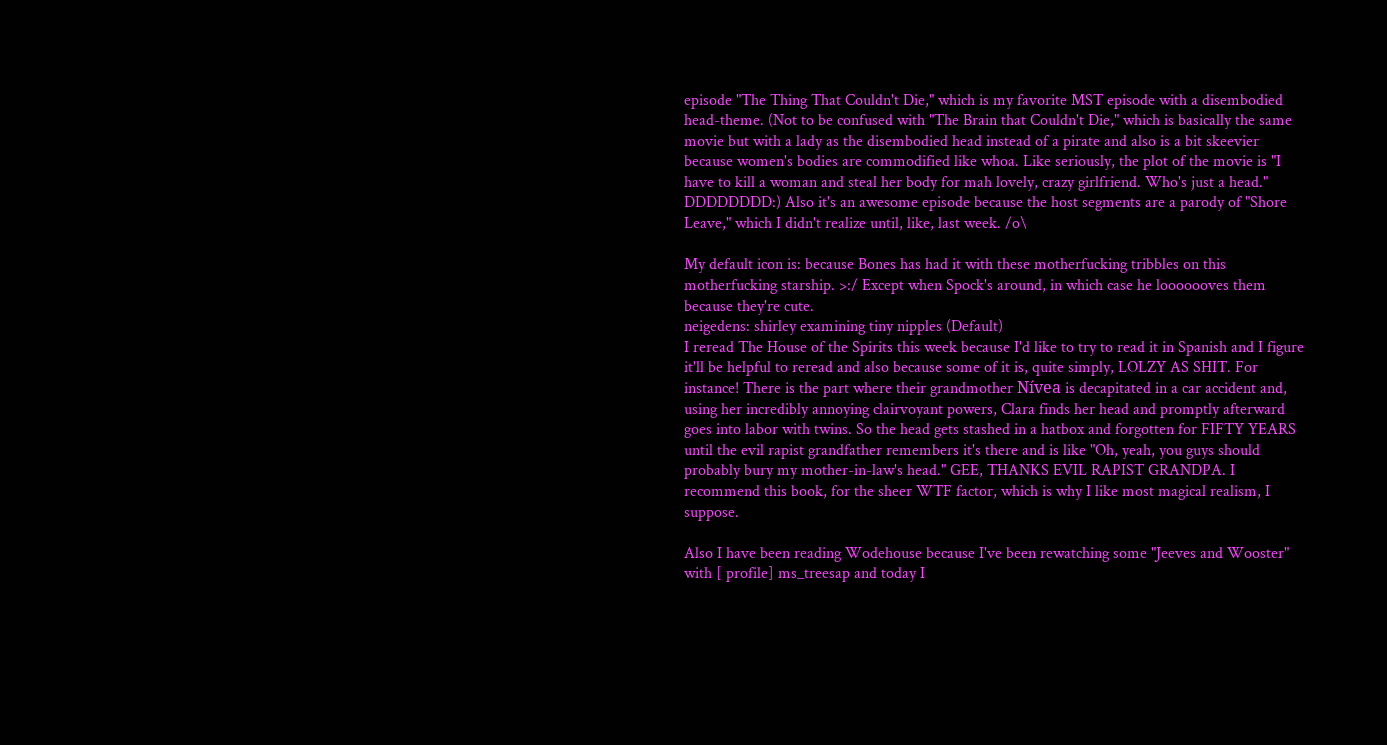episode "The Thing That Couldn't Die," which is my favorite MST episode with a disembodied head-theme. (Not to be confused with "The Brain that Couldn't Die," which is basically the same movie but with a lady as the disembodied head instead of a pirate and also is a bit skeevier because women's bodies are commodified like whoa. Like seriously, the plot of the movie is "I have to kill a woman and steal her body for mah lovely, crazy girlfriend. Who's just a head." DDDDDDDD:) Also it's an awesome episode because the host segments are a parody of "Shore Leave," which I didn't realize until, like, last week. /o\

My default icon is: because Bones has had it with these motherfucking tribbles on this motherfucking starship. >:/ Except when Spock's around, in which case he looooooves them because they're cute.
neigedens: shirley examining tiny nipples (Default)
I reread The House of the Spirits this week because I'd like to try to read it in Spanish and I figure it'll be helpful to reread and also because some of it is, quite simply, LOLZY AS SHIT. For instance! There is the part where their grandmother Nívea is decapitated in a car accident and, using her incredibly annoying clairvoyant powers, Clara finds her head and promptly afterward goes into labor with twins. So the head gets stashed in a hatbox and forgotten for FIFTY YEARS until the evil rapist grandfather remembers it's there and is like "Oh, yeah, you guys should probably bury my mother-in-law's head." GEE, THANKS EVIL RAPIST GRANDPA. I recommend this book, for the sheer WTF factor, which is why I like most magical realism, I suppose.

Also I have been reading Wodehouse because I've been rewatching some "Jeeves and Wooster" with [ profile] ms_treesap and today I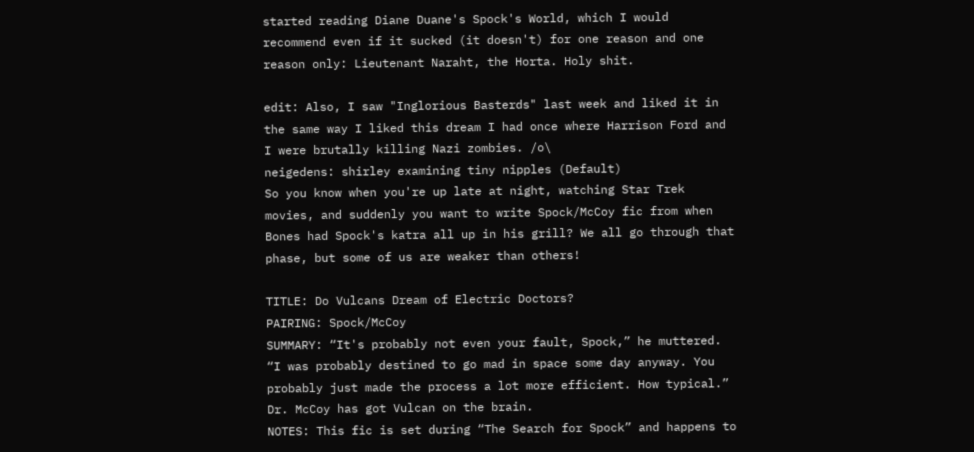started reading Diane Duane's Spock's World, which I would recommend even if it sucked (it doesn't) for one reason and one reason only: Lieutenant Naraht, the Horta. Holy shit.

edit: Also, I saw "Inglorious Basterds" last week and liked it in the same way I liked this dream I had once where Harrison Ford and I were brutally killing Nazi zombies. /o\
neigedens: shirley examining tiny nipples (Default)
So you know when you're up late at night, watching Star Trek movies, and suddenly you want to write Spock/McCoy fic from when Bones had Spock's katra all up in his grill? We all go through that phase, but some of us are weaker than others!

TITLE: Do Vulcans Dream of Electric Doctors?
PAIRING: Spock/McCoy
SUMMARY: “It's probably not even your fault, Spock,” he muttered. “I was probably destined to go mad in space some day anyway. You probably just made the process a lot more efficient. How typical.” Dr. McCoy has got Vulcan on the brain.
NOTES: This fic is set during “The Search for Spock” and happens to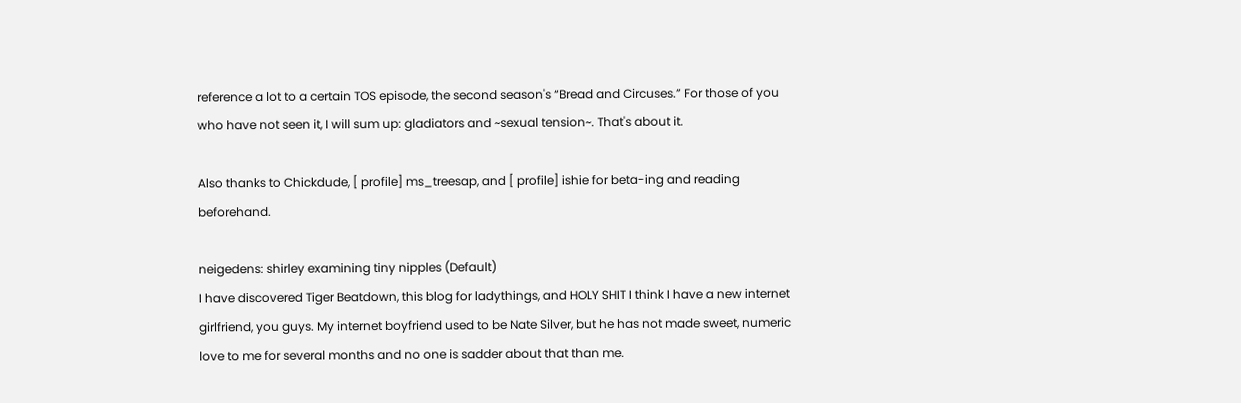reference a lot to a certain TOS episode, the second season's “Bread and Circuses.” For those of you who have not seen it, I will sum up: gladiators and ~sexual tension~. That's about it.

Also thanks to Chickdude, [ profile] ms_treesap, and [ profile] ishie for beta-ing and reading beforehand.

neigedens: shirley examining tiny nipples (Default)
I have discovered Tiger Beatdown, this blog for ladythings, and HOLY SHIT I think I have a new internet girlfriend, you guys. My internet boyfriend used to be Nate Silver, but he has not made sweet, numeric love to me for several months and no one is sadder about that than me.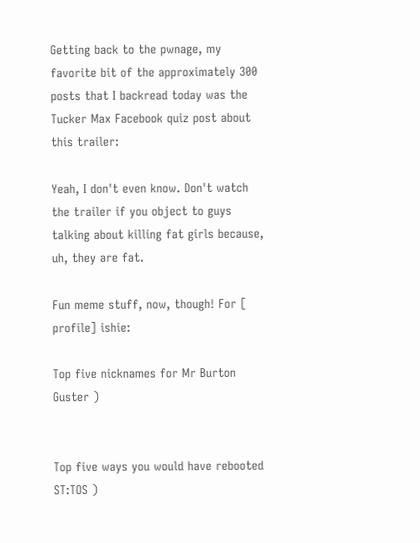Getting back to the pwnage, my favorite bit of the approximately 300 posts that I backread today was the Tucker Max Facebook quiz post about this trailer:

Yeah, I don't even know. Don't watch the trailer if you object to guys talking about killing fat girls because, uh, they are fat.

Fun meme stuff, now, though! For [ profile] ishie:

Top five nicknames for Mr Burton Guster )


Top five ways you would have rebooted ST:TOS )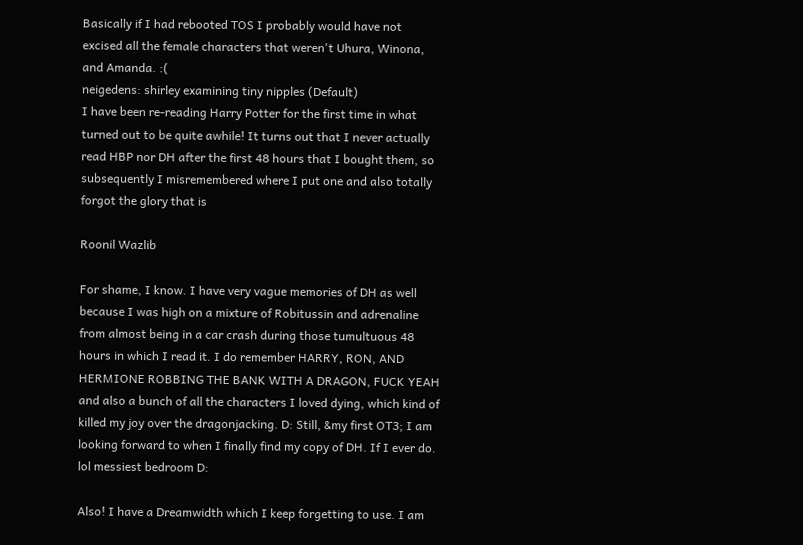Basically if I had rebooted TOS I probably would have not excised all the female characters that weren't Uhura, Winona, and Amanda. :(
neigedens: shirley examining tiny nipples (Default)
I have been re-reading Harry Potter for the first time in what turned out to be quite awhile! It turns out that I never actually read HBP nor DH after the first 48 hours that I bought them, so subsequently I misremembered where I put one and also totally forgot the glory that is

Roonil Wazlib

For shame, I know. I have very vague memories of DH as well because I was high on a mixture of Robitussin and adrenaline from almost being in a car crash during those tumultuous 48 hours in which I read it. I do remember HARRY, RON, AND HERMIONE ROBBING THE BANK WITH A DRAGON, FUCK YEAH and also a bunch of all the characters I loved dying, which kind of killed my joy over the dragonjacking. D: Still, &my first OT3; I am looking forward to when I finally find my copy of DH. If I ever do. lol messiest bedroom D:

Also! I have a Dreamwidth which I keep forgetting to use. I am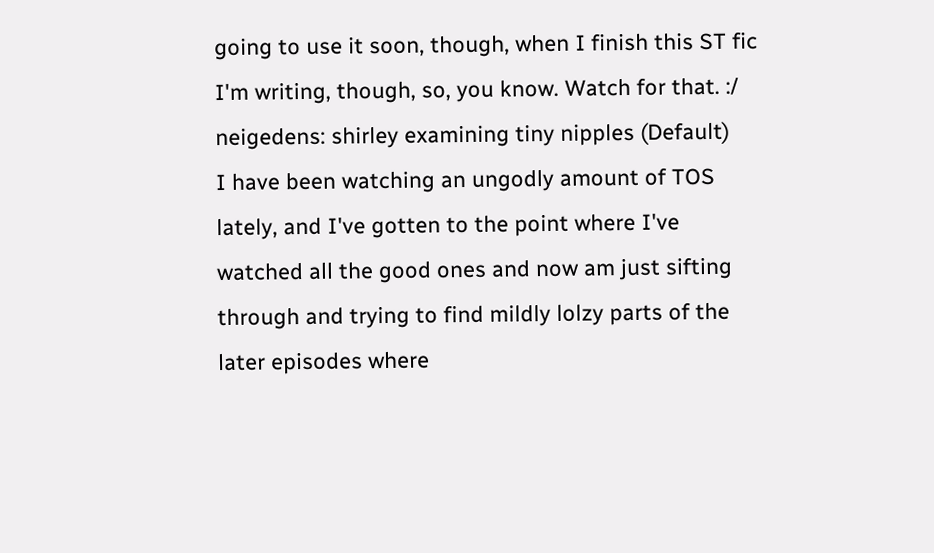going to use it soon, though, when I finish this ST fic I'm writing, though, so, you know. Watch for that. :/
neigedens: shirley examining tiny nipples (Default)
I have been watching an ungodly amount of TOS lately, and I've gotten to the point where I've watched all the good ones and now am just sifting through and trying to find mildly lolzy parts of the later episodes where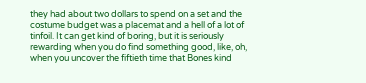they had about two dollars to spend on a set and the costume budget was a placemat and a hell of a lot of tinfoil. It can get kind of boring, but it is seriously rewarding when you do find something good, like, oh, when you uncover the fiftieth time that Bones kind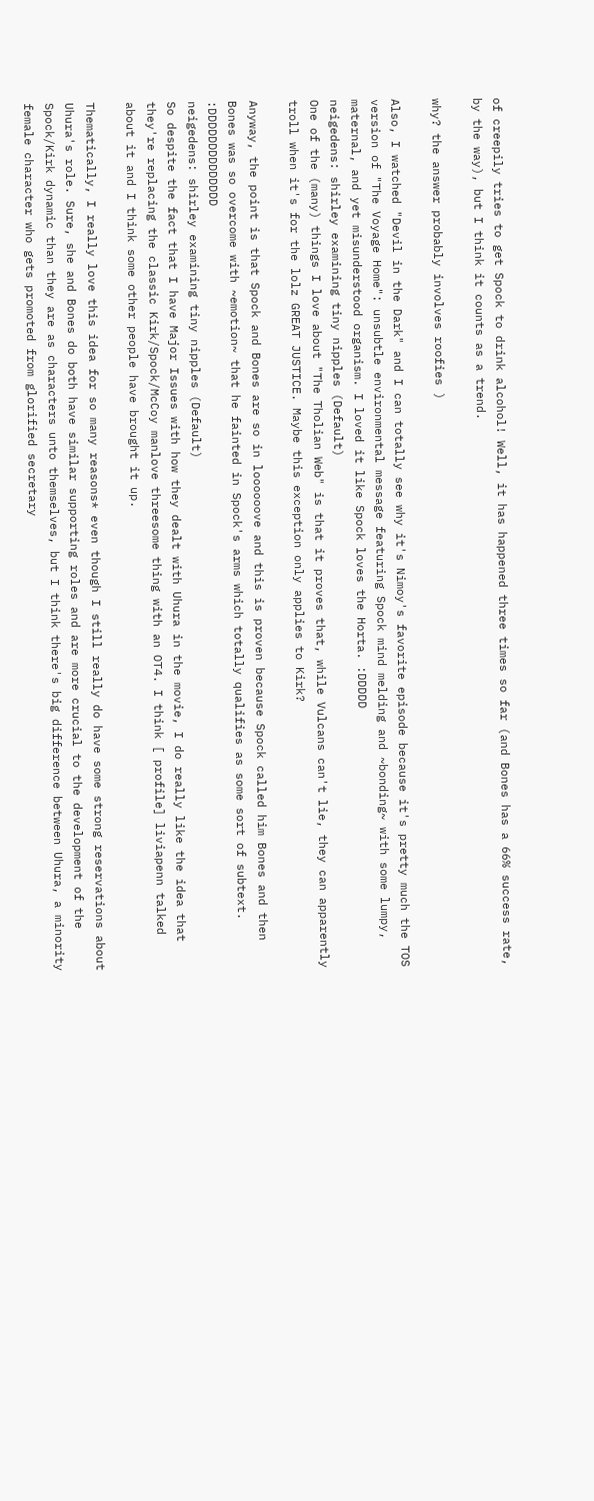of creepily tries to get Spock to drink alcohol! Well, it has happened three times so far (and Bones has a 66% success rate, by the way), but I think it counts as a trend.

why? the answer probably involves roofies )

Also, I watched "Devil in the Dark" and I can totally see why it's Nimoy's favorite episode because it's pretty much the TOS version of "The Voyage Home": unsubtle environmental message featuring Spock mind melding and ~bonding~ with some lumpy, maternal, and yet misunderstood organism. I loved it like Spock loves the Horta. :DDDDD
neigedens: shirley examining tiny nipples (Default)
One of the (many) things I love about "The Tholian Web" is that it proves that, while Vulcans can't lie, they can apparently troll when it's for the lolz GREAT JUSTICE. Maybe this exception only applies to Kirk?

Anyway, the point is that Spock and Bones are so in loooooove and this is proven because Spock called him Bones and then Bones was so overcome with ~emotion~ that he fainted in Spock's arms which totally qualifies as some sort of subtext. :DDDDDDDDDDDDDD
neigedens: shirley examining tiny nipples (Default)
So despite the fact that I have Major Issues with how they dealt with Uhura in the movie, I do really like the idea that they're replacing the classic Kirk/Spock/McCoy manlove threesome thing with an OT4. I think [ profile] liviapenn talked about it and I think some other people have brought it up.

Thematically, I really love this idea for so many reasons* even though I still really do have some strong reservations about Uhura's role. Sure, she and Bones do both have similar supporting roles and are more crucial to the development of the Spock/Kirk dynamic than they are as characters unto themselves, but I think there's big difference between Uhura, a minority female character who gets promoted from glorified secretary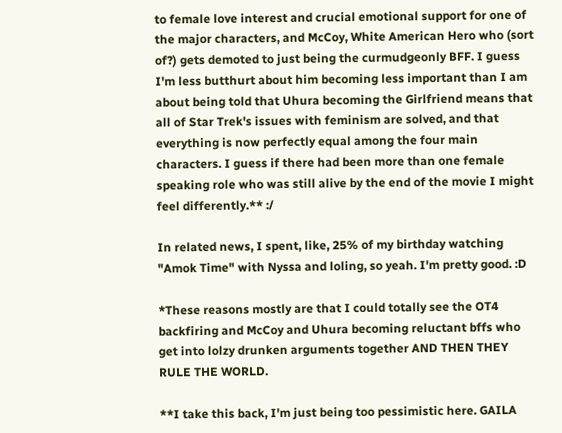to female love interest and crucial emotional support for one of the major characters, and McCoy, White American Hero who (sort of?) gets demoted to just being the curmudgeonly BFF. I guess I'm less butthurt about him becoming less important than I am about being told that Uhura becoming the Girlfriend means that all of Star Trek's issues with feminism are solved, and that everything is now perfectly equal among the four main characters. I guess if there had been more than one female speaking role who was still alive by the end of the movie I might feel differently.** :/

In related news, I spent, like, 25% of my birthday watching "Amok Time" with Nyssa and loling, so yeah. I'm pretty good. :D

*These reasons mostly are that I could totally see the OT4 backfiring and McCoy and Uhura becoming reluctant bffs who get into lolzy drunken arguments together AND THEN THEY RULE THE WORLD.

**I take this back, I'm just being too pessimistic here. GAILA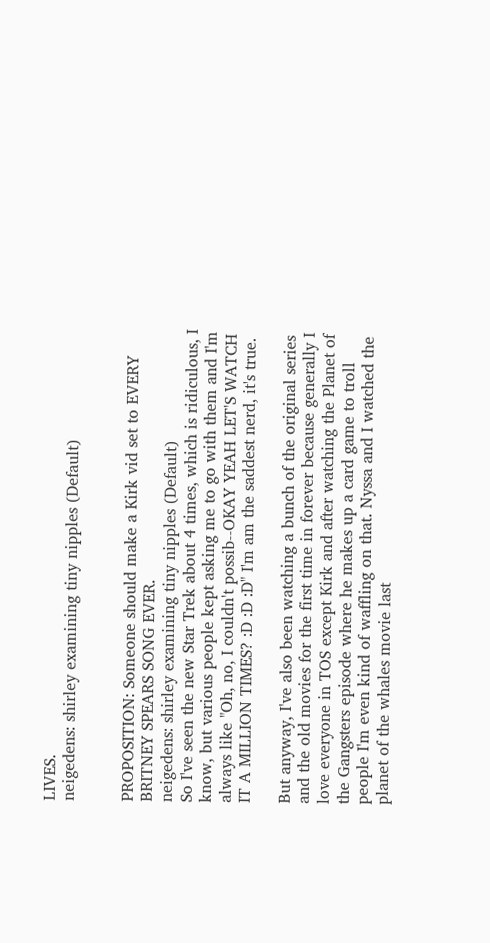LIVES.
neigedens: shirley examining tiny nipples (Default)


PROPOSITION: Someone should make a Kirk vid set to EVERY BRITNEY SPEARS SONG EVER.
neigedens: shirley examining tiny nipples (Default)
So I've seen the new Star Trek about 4 times, which is ridiculous, I know, but various people kept asking me to go with them and I'm always like "Oh, no, I couldn't possib--OKAY YEAH LET'S WATCH IT A MILLION TIMES? :D :D :D" I'm am the saddest nerd, it's true.

But anyway, I've also been watching a bunch of the original series and the old movies for the first time in forever because generally I love everyone in TOS except Kirk and after watching the Planet of the Gangsters episode where he makes up a card game to troll people I'm even kind of waffling on that. Nyssa and I watched the planet of the whales movie last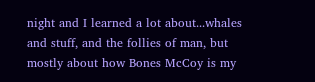night and I learned a lot about...whales and stuff, and the follies of man, but mostly about how Bones McCoy is my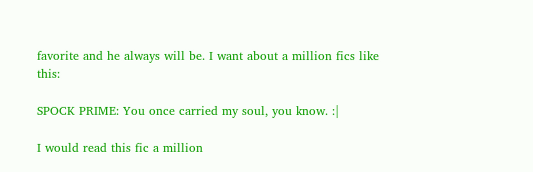favorite and he always will be. I want about a million fics like this:

SPOCK PRIME: You once carried my soul, you know. :|

I would read this fic a million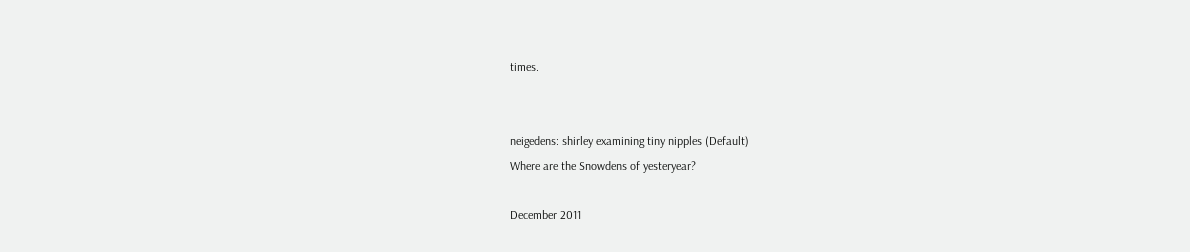times.


neigedens: shirley examining tiny nipples (Default)
Where are the Snowdens of yesteryear?

December 2011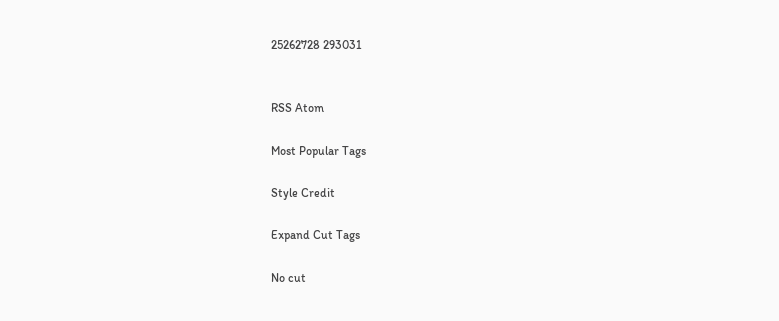25262728 293031


RSS Atom

Most Popular Tags

Style Credit

Expand Cut Tags

No cut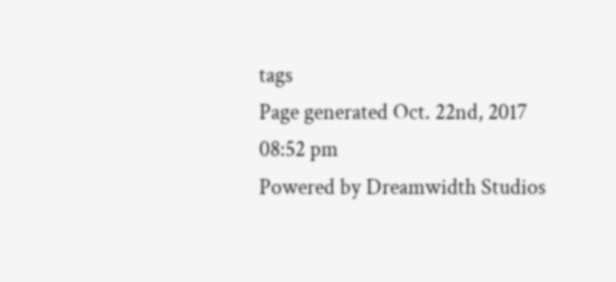tags
Page generated Oct. 22nd, 2017 08:52 pm
Powered by Dreamwidth Studios